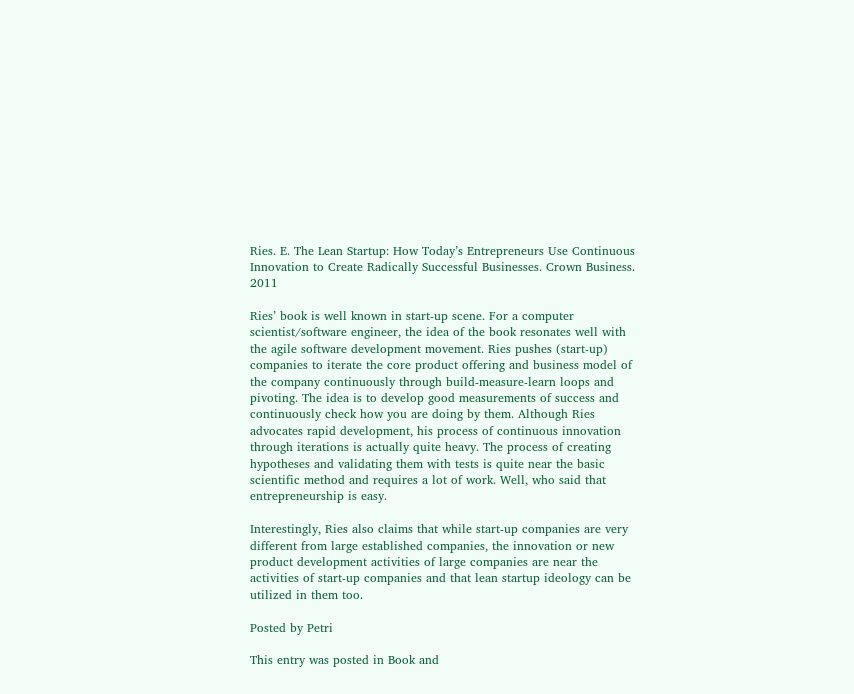Ries. E. The Lean Startup: How Today’s Entrepreneurs Use Continuous Innovation to Create Radically Successful Businesses. Crown Business. 2011

Ries’ book is well known in start-up scene. For a computer scientist/software engineer, the idea of the book resonates well with the agile software development movement. Ries pushes (start-up) companies to iterate the core product offering and business model of the company continuously through build-measure-learn loops and pivoting. The idea is to develop good measurements of success and continuously check how you are doing by them. Although Ries advocates rapid development, his process of continuous innovation through iterations is actually quite heavy. The process of creating hypotheses and validating them with tests is quite near the basic scientific method and requires a lot of work. Well, who said that entrepreneurship is easy.

Interestingly, Ries also claims that while start-up companies are very different from large established companies, the innovation or new product development activities of large companies are near the activities of start-up companies and that lean startup ideology can be utilized in them too.

Posted by Petri

This entry was posted in Book and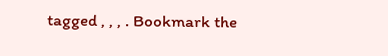tagged , , , . Bookmark the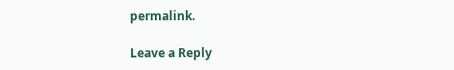permalink.

Leave a Reply